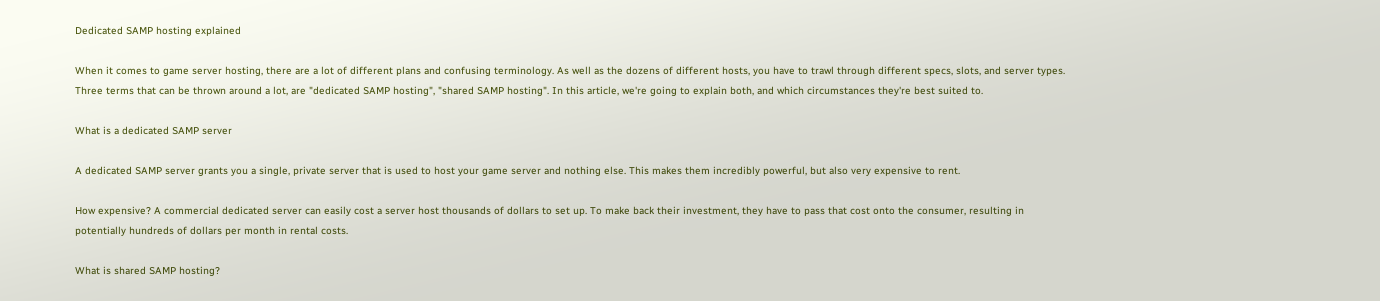Dedicated SAMP hosting explained

When it comes to game server hosting, there are a lot of different plans and confusing terminology. As well as the dozens of different hosts, you have to trawl through different specs, slots, and server types. Three terms that can be thrown around a lot, are "dedicated SAMP hosting", "shared SAMP hosting". In this article, we're going to explain both, and which circumstances they're best suited to.

What is a dedicated SAMP server

A dedicated SAMP server grants you a single, private server that is used to host your game server and nothing else. This makes them incredibly powerful, but also very expensive to rent.

How expensive? A commercial dedicated server can easily cost a server host thousands of dollars to set up. To make back their investment, they have to pass that cost onto the consumer, resulting in potentially hundreds of dollars per month in rental costs.

What is shared SAMP hosting?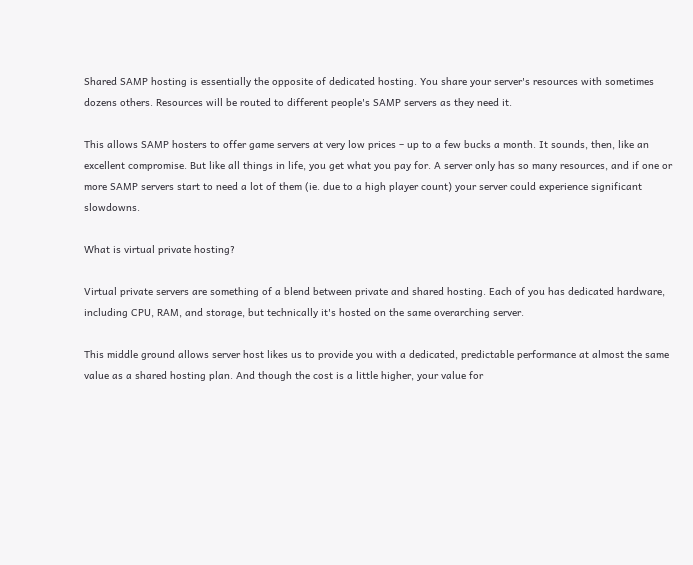Shared SAMP hosting is essentially the opposite of dedicated hosting. You share your server's resources with sometimes dozens others. Resources will be routed to different people's SAMP servers as they need it.

This allows SAMP hosters to offer game servers at very low prices – up to a few bucks a month. It sounds, then, like an excellent compromise. But like all things in life, you get what you pay for. A server only has so many resources, and if one or more SAMP servers start to need a lot of them (ie. due to a high player count) your server could experience significant slowdowns.

What is virtual private hosting?

Virtual private servers are something of a blend between private and shared hosting. Each of you has dedicated hardware, including CPU, RAM, and storage, but technically it's hosted on the same overarching server.

This middle ground allows server host likes us to provide you with a dedicated, predictable performance at almost the same value as a shared hosting plan. And though the cost is a little higher, your value for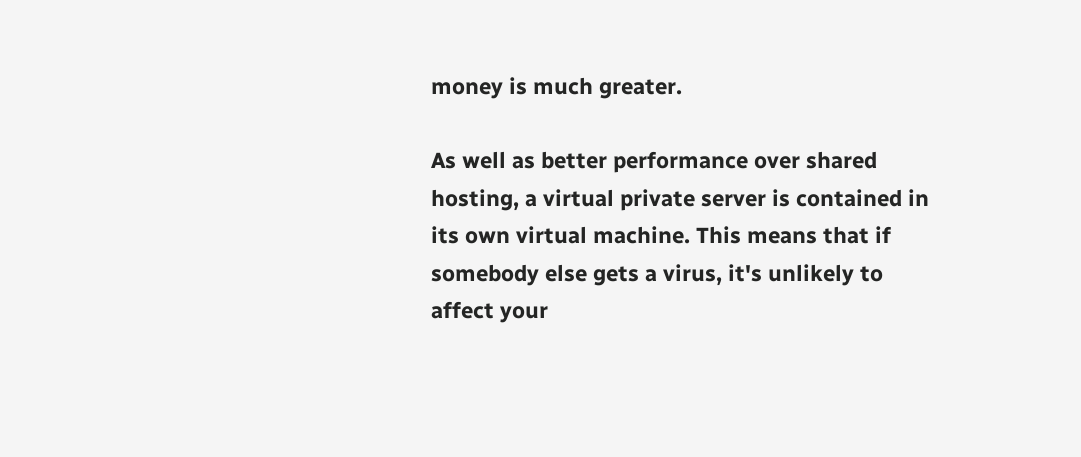money is much greater.

As well as better performance over shared hosting, a virtual private server is contained in its own virtual machine. This means that if somebody else gets a virus, it's unlikely to affect your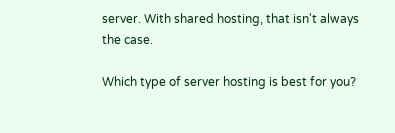server. With shared hosting, that isn't always the case.

Which type of server hosting is best for you?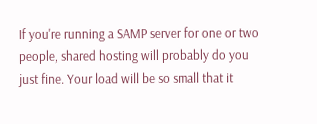If you're running a SAMP server for one or two people, shared hosting will probably do you just fine. Your load will be so small that it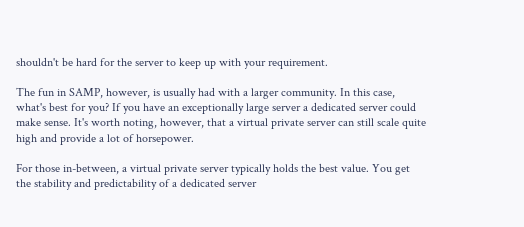shouldn't be hard for the server to keep up with your requirement.

The fun in SAMP, however, is usually had with a larger community. In this case, what's best for you? If you have an exceptionally large server a dedicated server could make sense. It's worth noting, however, that a virtual private server can still scale quite high and provide a lot of horsepower.

For those in-between, a virtual private server typically holds the best value. You get the stability and predictability of a dedicated server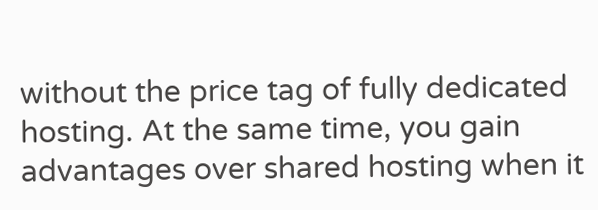without the price tag of fully dedicated hosting. At the same time, you gain advantages over shared hosting when it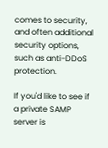comes to security, and often additional security options, such as anti-DDoS protection.

If you'd like to see if a private SAMP server is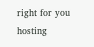right for you hosting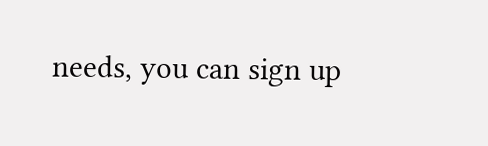needs, you can sign up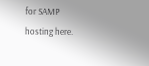for SAMP hosting here.